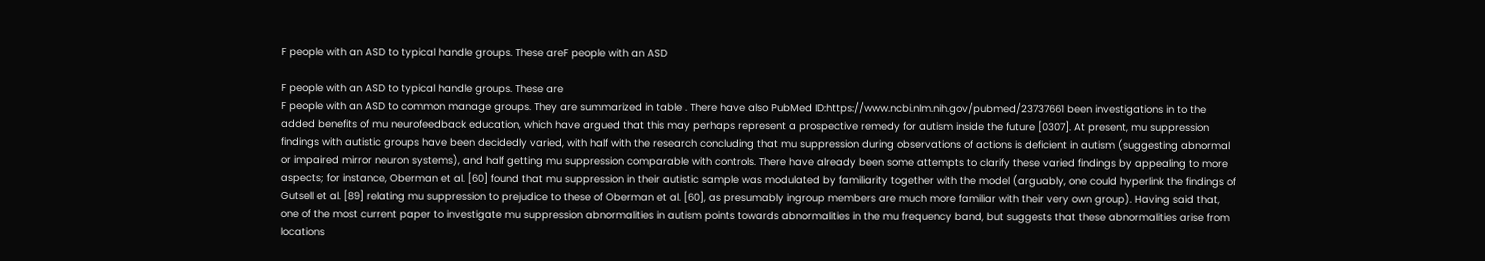F people with an ASD to typical handle groups. These areF people with an ASD

F people with an ASD to typical handle groups. These are
F people with an ASD to common manage groups. They are summarized in table . There have also PubMed ID:https://www.ncbi.nlm.nih.gov/pubmed/23737661 been investigations in to the added benefits of mu neurofeedback education, which have argued that this may perhaps represent a prospective remedy for autism inside the future [0307]. At present, mu suppression findings with autistic groups have been decidedly varied, with half with the research concluding that mu suppression during observations of actions is deficient in autism (suggesting abnormal or impaired mirror neuron systems), and half getting mu suppression comparable with controls. There have already been some attempts to clarify these varied findings by appealing to more aspects; for instance, Oberman et al. [60] found that mu suppression in their autistic sample was modulated by familiarity together with the model (arguably, one could hyperlink the findings of Gutsell et al. [89] relating mu suppression to prejudice to these of Oberman et al. [60], as presumably ingroup members are much more familiar with their very own group). Having said that, one of the most current paper to investigate mu suppression abnormalities in autism points towards abnormalities in the mu frequency band, but suggests that these abnormalities arise from locations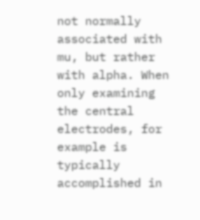not normally associated with mu, but rather with alpha. When only examining the central electrodes, for example is typically accomplished in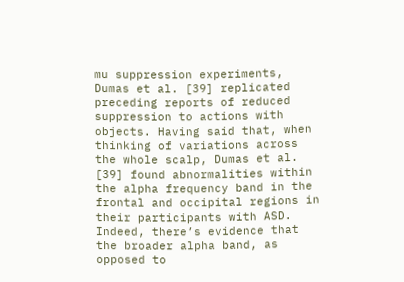mu suppression experiments, Dumas et al. [39] replicated preceding reports of reduced suppression to actions with objects. Having said that, when thinking of variations across the whole scalp, Dumas et al. [39] found abnormalities within the alpha frequency band in the frontal and occipital regions in their participants with ASD. Indeed, there’s evidence that the broader alpha band, as opposed to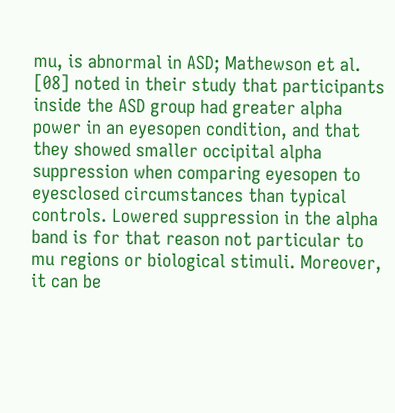mu, is abnormal in ASD; Mathewson et al. [08] noted in their study that participants inside the ASD group had greater alpha power in an eyesopen condition, and that they showed smaller occipital alpha suppression when comparing eyesopen to eyesclosed circumstances than typical controls. Lowered suppression in the alpha band is for that reason not particular to mu regions or biological stimuli. Moreover, it can be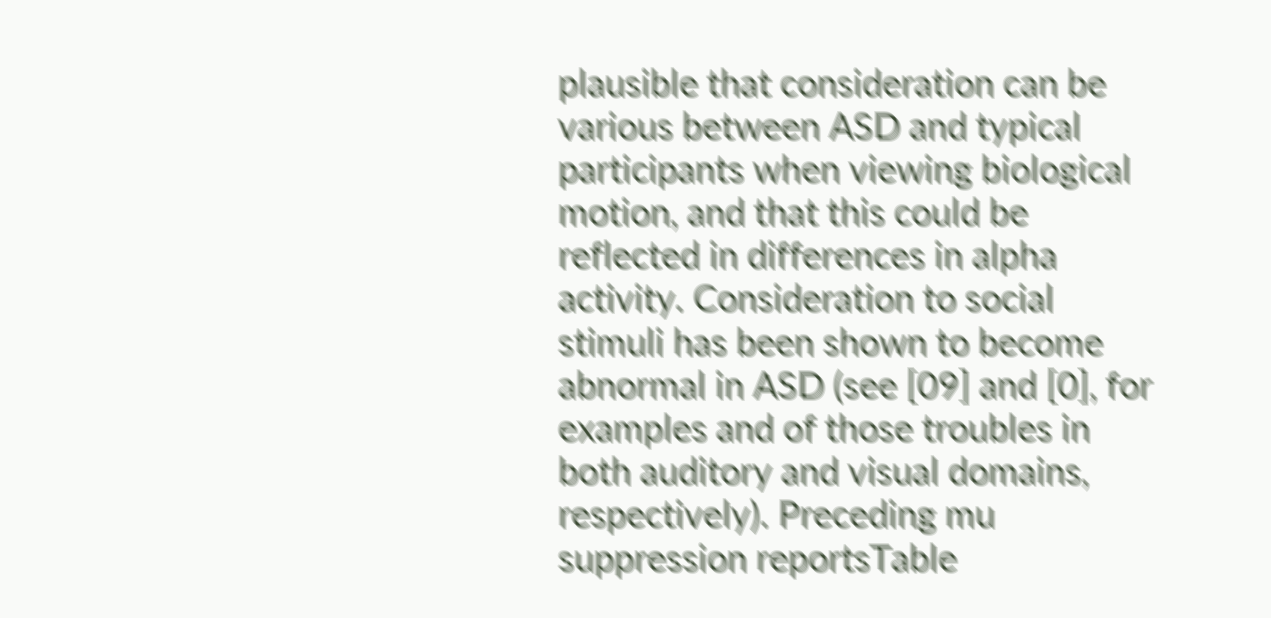plausible that consideration can be various between ASD and typical participants when viewing biological motion, and that this could be reflected in differences in alpha activity. Consideration to social stimuli has been shown to become abnormal in ASD (see [09] and [0], for examples and of those troubles in both auditory and visual domains, respectively). Preceding mu suppression reportsTable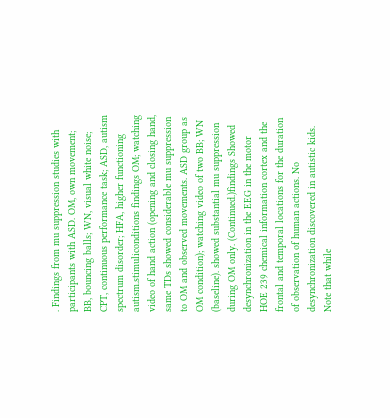. Findings from mu suppression studies with participants with ASD. OM, own movement; BB, bouncing balls; WN, visual white noise; CPT, continuous performance task; ASD, autism spectrum disorder; HFA, higher functioning autism.stimuliconditions findings OM; watching video of hand action (opening and closing hand, same TDs showed considerable mu suppression to OM and observed movements. ASD group as OM condition); watching video of two BB; WN (baseline). showed substantial mu suppression during OM only. (Continued.)findings Showed desynchronization in the EEG in the motor HOE 239 chemical information cortex and the frontal and temporal locations for the duration of observation of human actions. No desynchronization discovered in autistic kids. Note that while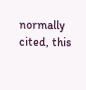normally cited, this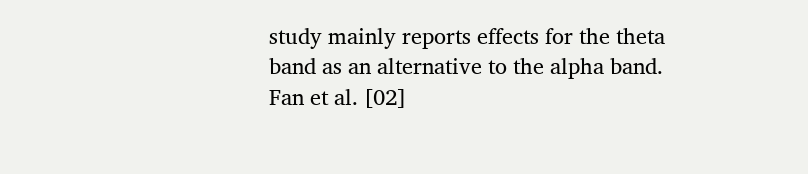study mainly reports effects for the theta band as an alternative to the alpha band. Fan et al. [02]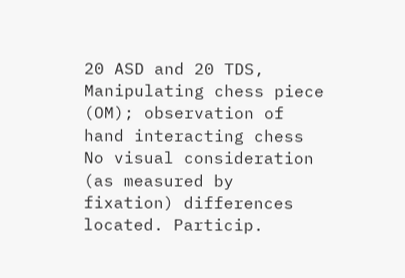20 ASD and 20 TDS, Manipulating chess piece (OM); observation of hand interacting chess No visual consideration (as measured by fixation) differences located. Particip.